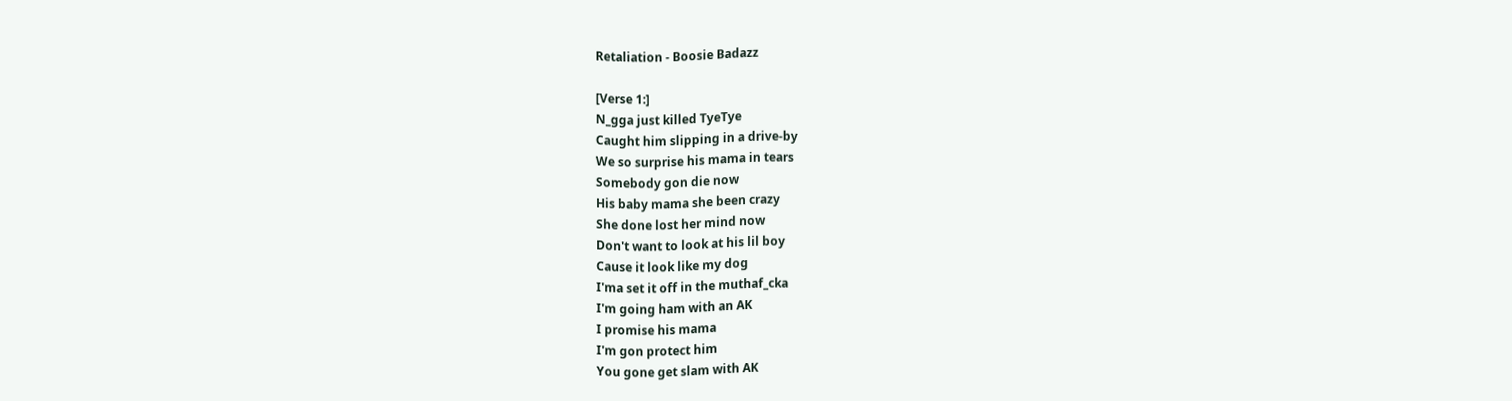Retaliation - Boosie Badazz

[Verse 1:]
N_gga just killed TyeTye
Caught him slipping in a drive-by
We so surprise his mama in tears
Somebody gon die now
His baby mama she been crazy
She done lost her mind now
Don't want to look at his lil boy
Cause it look like my dog
I'ma set it off in the muthaf_cka
I'm going ham with an AK
I promise his mama
I'm gon protect him
You gone get slam with AK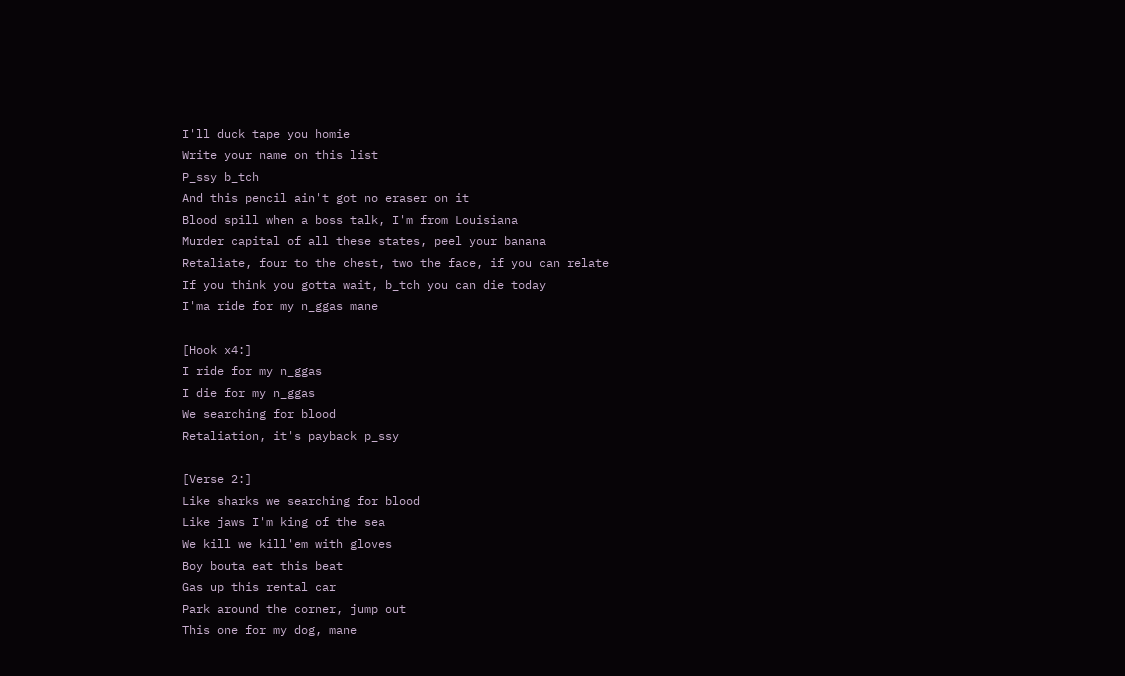I'll duck tape you homie
Write your name on this list
P_ssy b_tch
And this pencil ain't got no eraser on it
Blood spill when a boss talk, I'm from Louisiana
Murder capital of all these states, peel your banana
Retaliate, four to the chest, two the face, if you can relate
If you think you gotta wait, b_tch you can die today
I'ma ride for my n_ggas mane

[Hook x4:]
I ride for my n_ggas
I die for my n_ggas
We searching for blood
Retaliation, it's payback p_ssy

[Verse 2:]
Like sharks we searching for blood
Like jaws I'm king of the sea
We kill we kill'em with gloves
Boy bouta eat this beat
Gas up this rental car
Park around the corner, jump out
This one for my dog, mane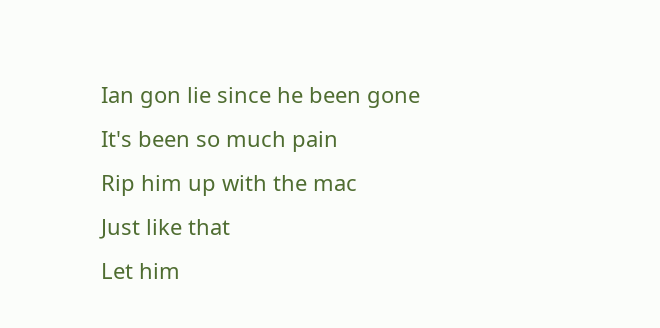Ian gon lie since he been gone
It's been so much pain
Rip him up with the mac
Just like that
Let him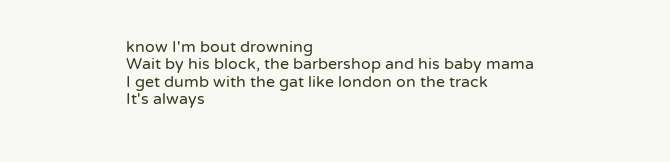know I'm bout drowning
Wait by his block, the barbershop and his baby mama
I get dumb with the gat like london on the track
It's always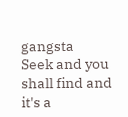gangsta
Seek and you shall find and it's a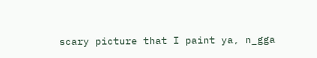scary picture that I paint ya, n_gga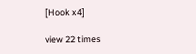[Hook x4]

view 22 times